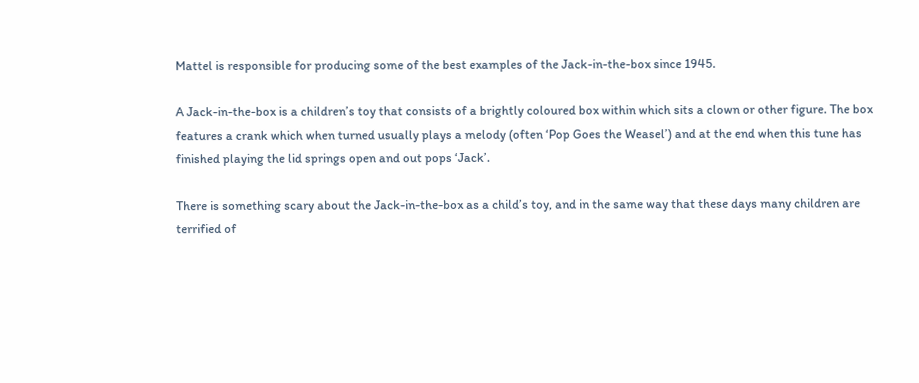Mattel is responsible for producing some of the best examples of the Jack-in-the-box since 1945.

A Jack-in-the-box is a children’s toy that consists of a brightly coloured box within which sits a clown or other figure. The box features a crank which when turned usually plays a melody (often ‘Pop Goes the Weasel’) and at the end when this tune has finished playing the lid springs open and out pops ‘Jack’.

There is something scary about the Jack-in-the-box as a child’s toy, and in the same way that these days many children are terrified of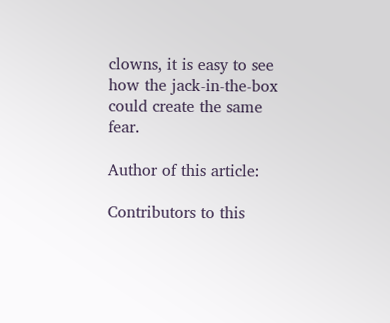clowns, it is easy to see how the jack-in-the-box could create the same fear.

Author of this article:

Contributors to this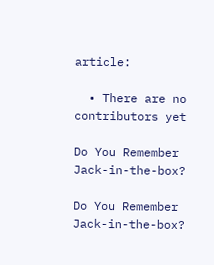article:

  • There are no contributors yet

Do You Remember Jack-in-the-box?

Do You Remember Jack-in-the-box?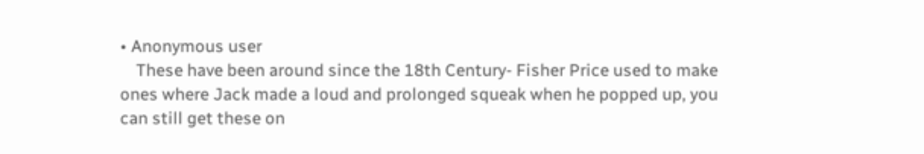• Anonymous user
    These have been around since the 18th Century- Fisher Price used to make ones where Jack made a loud and prolonged squeak when he popped up, you can still get these on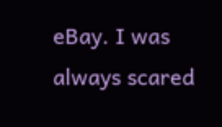eBay. I was always scared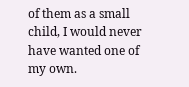of them as a small child, I would never have wanted one of my own.